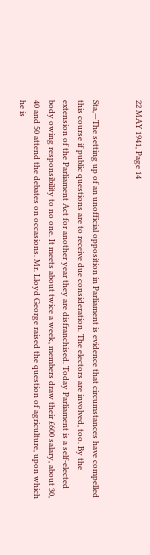22 MAY 1941, Page 14


Sta,—The setting up of an unofficial opposition in Parliament is evidence that circumstances have compelled this course if public questions are to receive due consideration. The electors are involved, too. By the extension of the Parliament Act for another year they are disfranchised. Today Parliament is a self-elected body owing responsibility to no one. It meets about twice a week, members draw their £600 salary, about 30, 40 and 50 attend the debates on occasions. Mr. Lloyd George raised the question of agriculture, upon which he is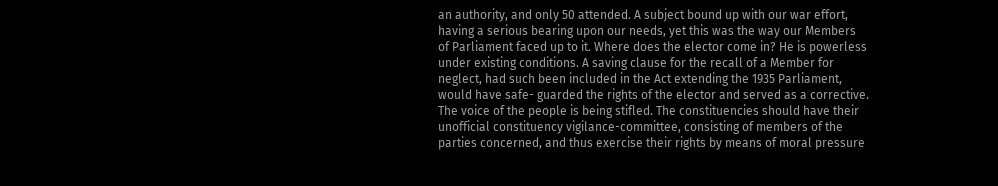an authority, and only 50 attended. A subject bound up with our war effort, having a serious bearing upon our needs, yet this was the way our Members of Parliament faced up to it. Where does the elector come in? He is powerless under existing conditions. A saving clause for the recall of a Member for neglect, had such been included in the Act extending the 1935 Parliament, would have safe- guarded the rights of the elector and served as a corrective. The voice of the people is being stifled. The constituencies should have their unofficial constituency vigilance-committee, consisting of members of the parties concerned, and thus exercise their rights by means of moral pressure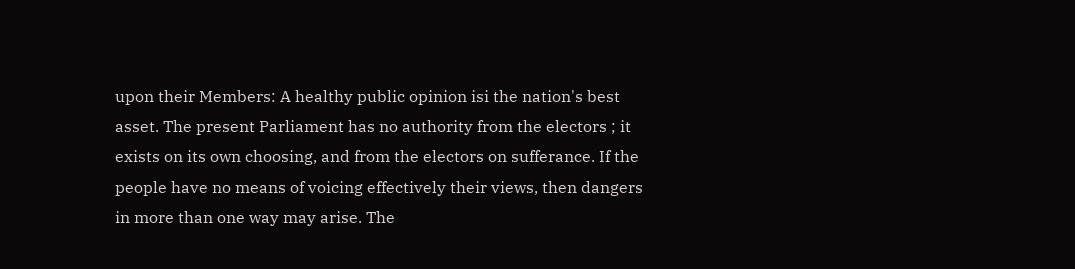upon their Members: A healthy public opinion isi the nation's best asset. The present Parliament has no authority from the electors ; it exists on its own choosing, and from the electors on sufferance. If the people have no means of voicing effectively their views, then dangers in more than one way may arise. The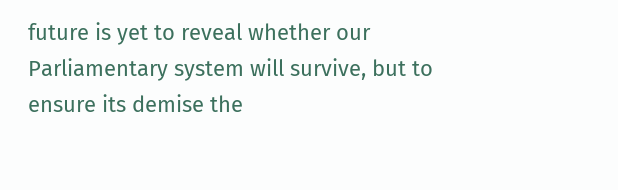future is yet to reveal whether our Parliamentary system will survive, but to ensure its demise the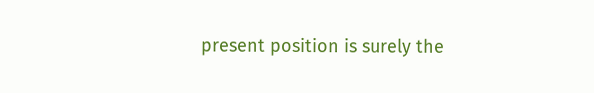present position is surely the